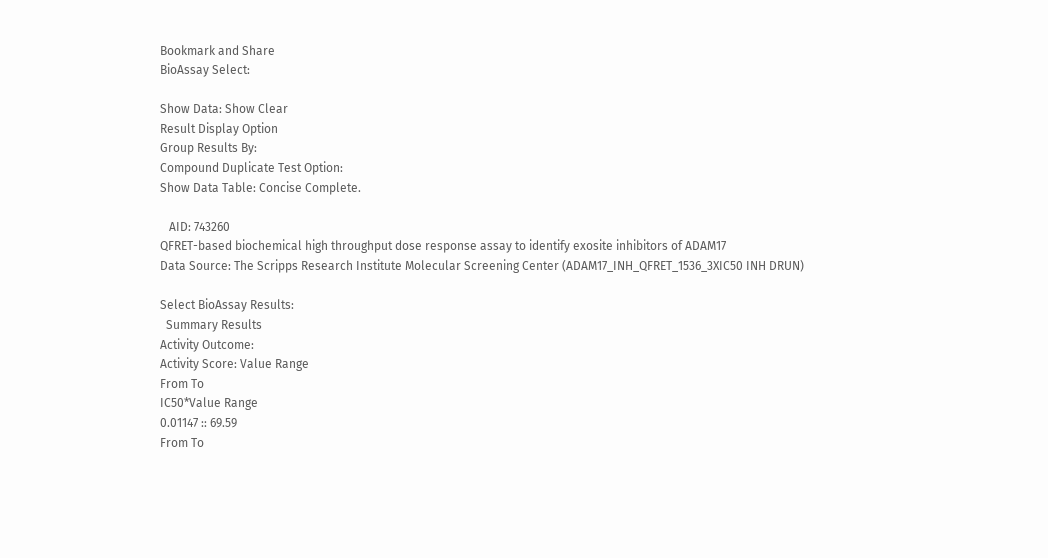Bookmark and Share
BioAssay Select:

Show Data: Show Clear
Result Display Option
Group Results By:
Compound Duplicate Test Option:
Show Data Table: Concise Complete.

   AID: 743260
QFRET-based biochemical high throughput dose response assay to identify exosite inhibitors of ADAM17
Data Source: The Scripps Research Institute Molecular Screening Center (ADAM17_INH_QFRET_1536_3XIC50 INH DRUN)

Select BioAssay Results:
  Summary Results
Activity Outcome:
Activity Score: Value Range
From To
IC50*Value Range
0.01147 :: 69.59
From To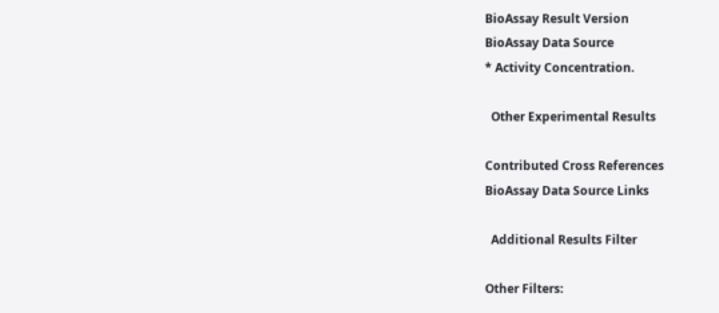BioAssay Result Version
BioAssay Data Source
* Activity Concentration.

  Other Experimental Results

Contributed Cross References
BioAssay Data Source Links

  Additional Results Filter

Other Filters: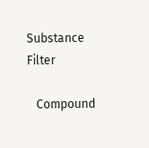Substance Filter

   Compound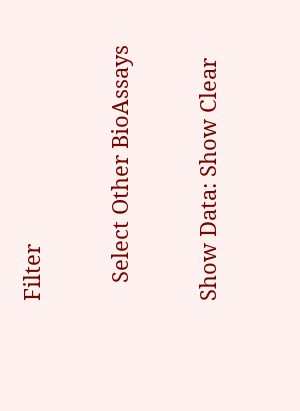Filter

   Select Other BioAssays

Show Data: Show Clear